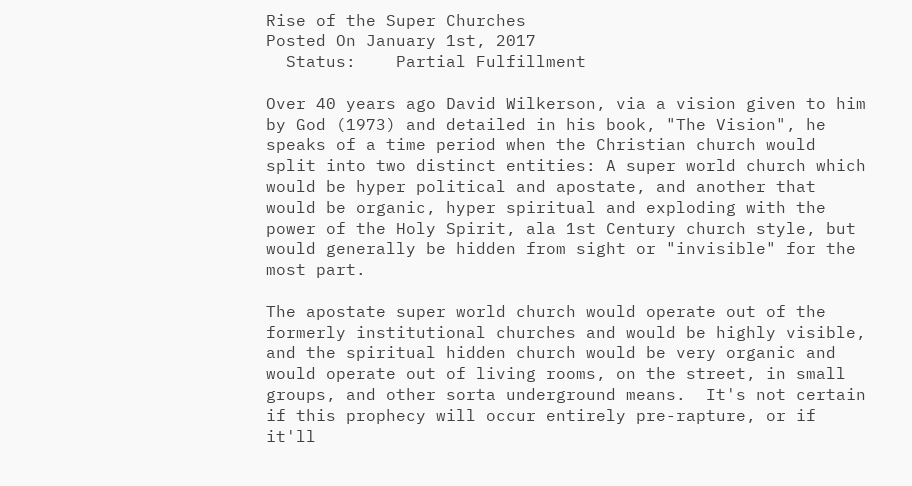Rise of the Super Churches
Posted On January 1st, 2017
  Status:    Partial Fulfillment

Over 40 years ago David Wilkerson, via a vision given to him by God (1973) and detailed in his book, "The Vision", he speaks of a time period when the Christian church would split into two distinct entities: A super world church which would be hyper political and apostate, and another that would be organic, hyper spiritual and exploding with the power of the Holy Spirit, ala 1st Century church style, but would generally be hidden from sight or "invisible" for the most part.

The apostate super world church would operate out of the formerly institutional churches and would be highly visible, and the spiritual hidden church would be very organic and would operate out of living rooms, on the street, in small groups, and other sorta underground means.  It's not certain if this prophecy will occur entirely pre-rapture, or if it'll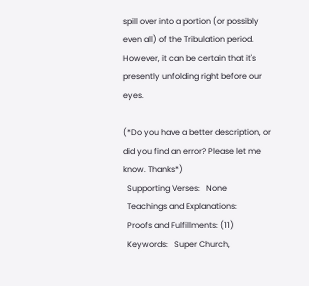spill over into a portion (or possibly even all) of the Tribulation period.  However, it can be certain that it's presently unfolding right before our eyes.

(*Do you have a better description, or did you find an error? Please let me know. Thanks*)
  Supporting Verses:   None
  Teachings and Explanations:
  Proofs and Fulfillments: (11)
  Keywords:   Super Church,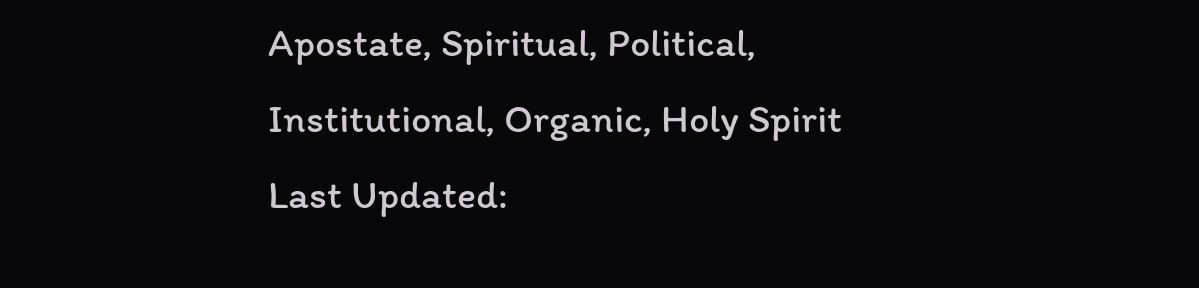Apostate, Spiritual, Political, Institutional, Organic, Holy Spirit
Last Updated: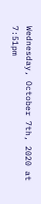Wednesday, October 7th, 2020 at 7:51pm